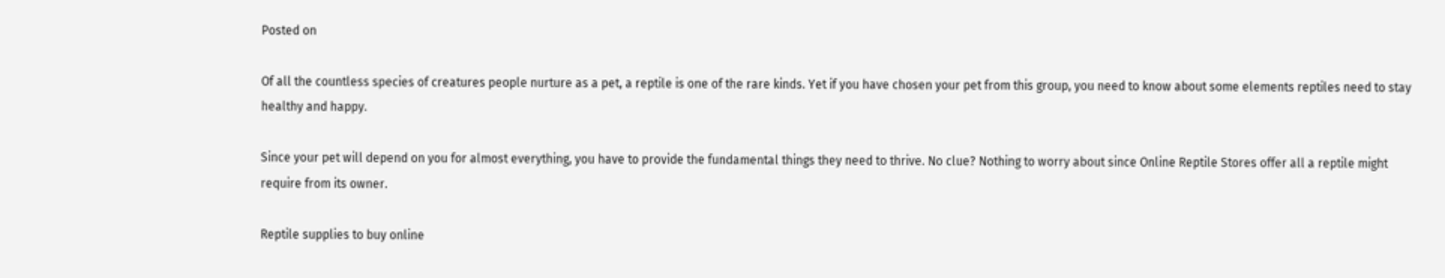Posted on

Of all the countless species of creatures people nurture as a pet, a reptile is one of the rare kinds. Yet if you have chosen your pet from this group, you need to know about some elements reptiles need to stay healthy and happy.

Since your pet will depend on you for almost everything, you have to provide the fundamental things they need to thrive. No clue? Nothing to worry about since Online Reptile Stores offer all a reptile might require from its owner.

Reptile supplies to buy online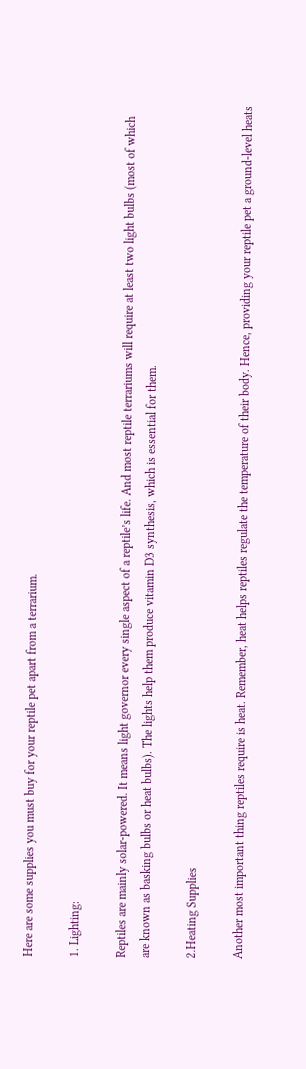Here are some supplies you must buy for your reptile pet apart from a terrarium.

1. Lighting:

Reptiles are mainly solar-powered. It means light governor every single aspect of a reptile’s life. And most reptile terrariums will require at least two light bulbs (most of which are known as basking bulbs or heat bulbs). The lights help them produce vitamin D3 synthesis, which is essential for them.

2.Heating Supplies

Another most important thing reptiles require is heat. Remember, heat helps reptiles regulate the temperature of their body. Hence, providing your reptile pet a ground-level heats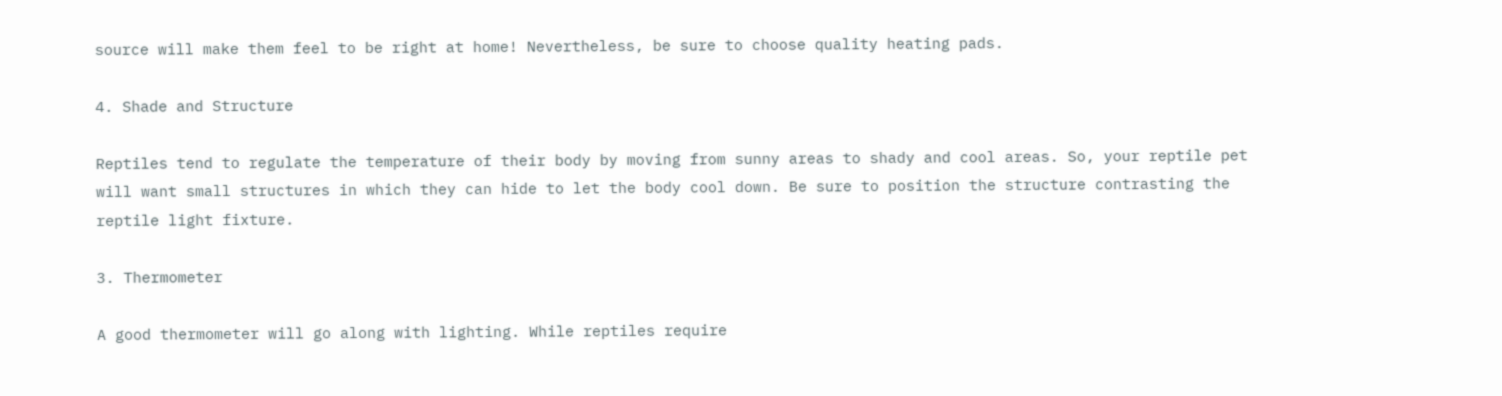source will make them feel to be right at home! Nevertheless, be sure to choose quality heating pads.

4. Shade and Structure

Reptiles tend to regulate the temperature of their body by moving from sunny areas to shady and cool areas. So, your reptile pet will want small structures in which they can hide to let the body cool down. Be sure to position the structure contrasting the reptile light fixture.

3. Thermometer

A good thermometer will go along with lighting. While reptiles require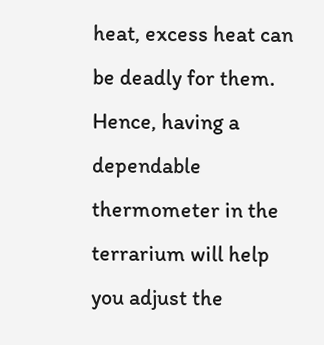heat, excess heat can be deadly for them. Hence, having a dependable thermometer in the terrarium will help you adjust the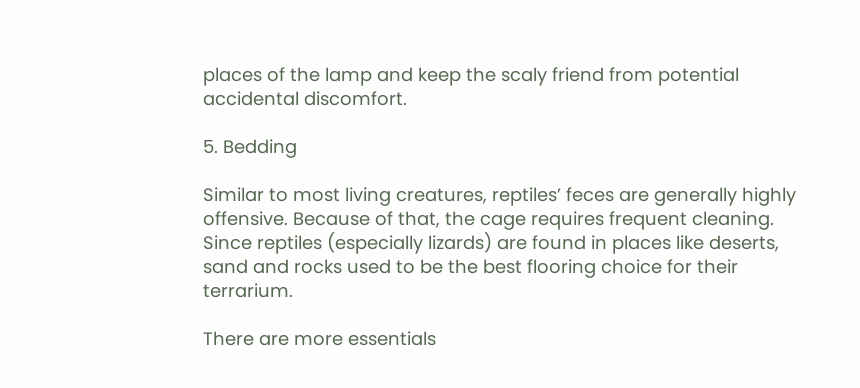places of the lamp and keep the scaly friend from potential accidental discomfort.

5. Bedding

Similar to most living creatures, reptiles’ feces are generally highly offensive. Because of that, the cage requires frequent cleaning. Since reptiles (especially lizards) are found in places like deserts, sand and rocks used to be the best flooring choice for their terrarium.

There are more essentials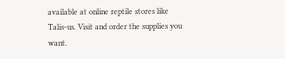available at online reptile stores like Talis-us. Visit and order the supplies you want.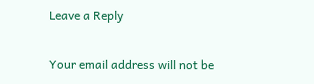Leave a Reply

Your email address will not be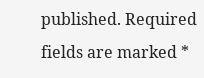published. Required fields are marked *